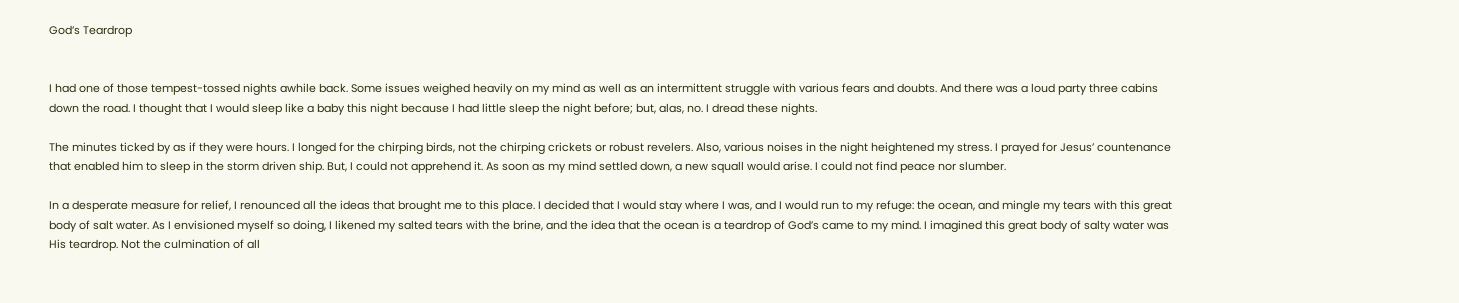God’s Teardrop


I had one of those tempest-tossed nights awhile back. Some issues weighed heavily on my mind as well as an intermittent struggle with various fears and doubts. And there was a loud party three cabins down the road. I thought that I would sleep like a baby this night because I had little sleep the night before; but, alas, no. I dread these nights.

The minutes ticked by as if they were hours. I longed for the chirping birds, not the chirping crickets or robust revelers. Also, various noises in the night heightened my stress. I prayed for Jesus’ countenance that enabled him to sleep in the storm driven ship. But, I could not apprehend it. As soon as my mind settled down, a new squall would arise. I could not find peace nor slumber.

In a desperate measure for relief, I renounced all the ideas that brought me to this place. I decided that I would stay where I was, and I would run to my refuge: the ocean, and mingle my tears with this great body of salt water. As I envisioned myself so doing, I likened my salted tears with the brine, and the idea that the ocean is a teardrop of God’s came to my mind. I imagined this great body of salty water was His teardrop. Not the culmination of all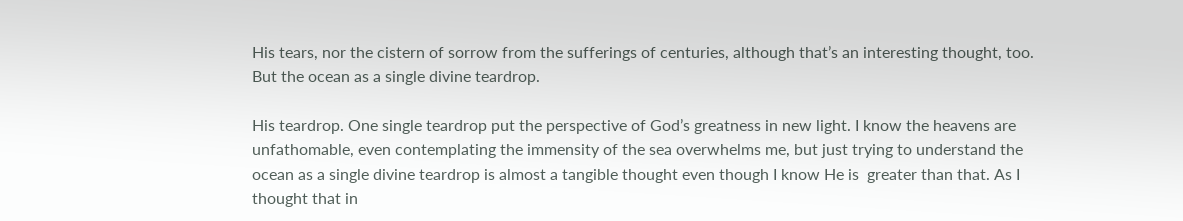His tears, nor the cistern of sorrow from the sufferings of centuries, although that’s an interesting thought, too. But the ocean as a single divine teardrop.

His teardrop. One single teardrop put the perspective of God’s greatness in new light. I know the heavens are unfathomable, even contemplating the immensity of the sea overwhelms me, but just trying to understand the ocean as a single divine teardrop is almost a tangible thought even though I know He is  greater than that. As I thought that in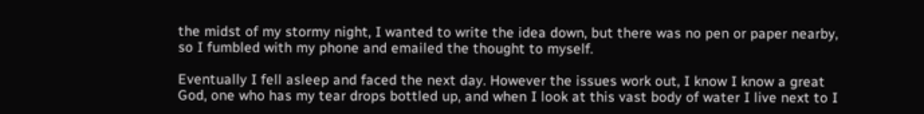the midst of my stormy night, I wanted to write the idea down, but there was no pen or paper nearby, so I fumbled with my phone and emailed the thought to myself.

Eventually I fell asleep and faced the next day. However the issues work out, I know I know a great God, one who has my tear drops bottled up, and when I look at this vast body of water I live next to I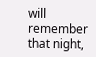will remember that night,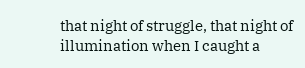that night of struggle, that night of illumination when I caught a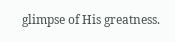glimpse of His greatness.